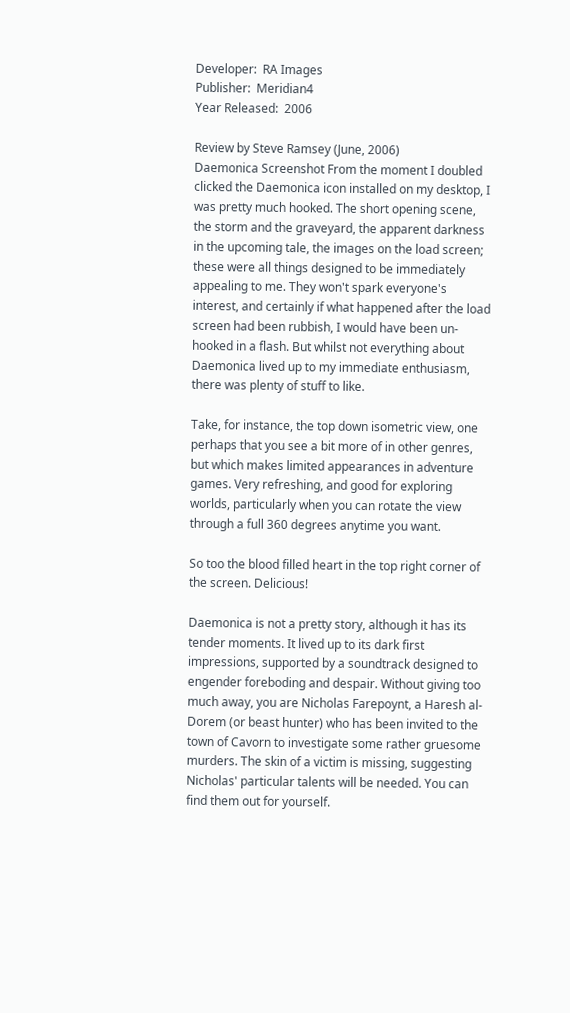Developer:  RA Images
Publisher:  Meridian4
Year Released:  2006

Review by Steve Ramsey (June, 2006)
Daemonica Screenshot From the moment I doubled clicked the Daemonica icon installed on my desktop, I was pretty much hooked. The short opening scene, the storm and the graveyard, the apparent darkness in the upcoming tale, the images on the load screen; these were all things designed to be immediately appealing to me. They won't spark everyone's interest, and certainly if what happened after the load screen had been rubbish, I would have been un-hooked in a flash. But whilst not everything about Daemonica lived up to my immediate enthusiasm, there was plenty of stuff to like.

Take, for instance, the top down isometric view, one perhaps that you see a bit more of in other genres, but which makes limited appearances in adventure games. Very refreshing, and good for exploring worlds, particularly when you can rotate the view through a full 360 degrees anytime you want.

So too the blood filled heart in the top right corner of the screen. Delicious!

Daemonica is not a pretty story, although it has its tender moments. It lived up to its dark first impressions, supported by a soundtrack designed to engender foreboding and despair. Without giving too much away, you are Nicholas Farepoynt, a Haresh al-Dorem (or beast hunter) who has been invited to the town of Cavorn to investigate some rather gruesome murders. The skin of a victim is missing, suggesting Nicholas' particular talents will be needed. You can find them out for yourself.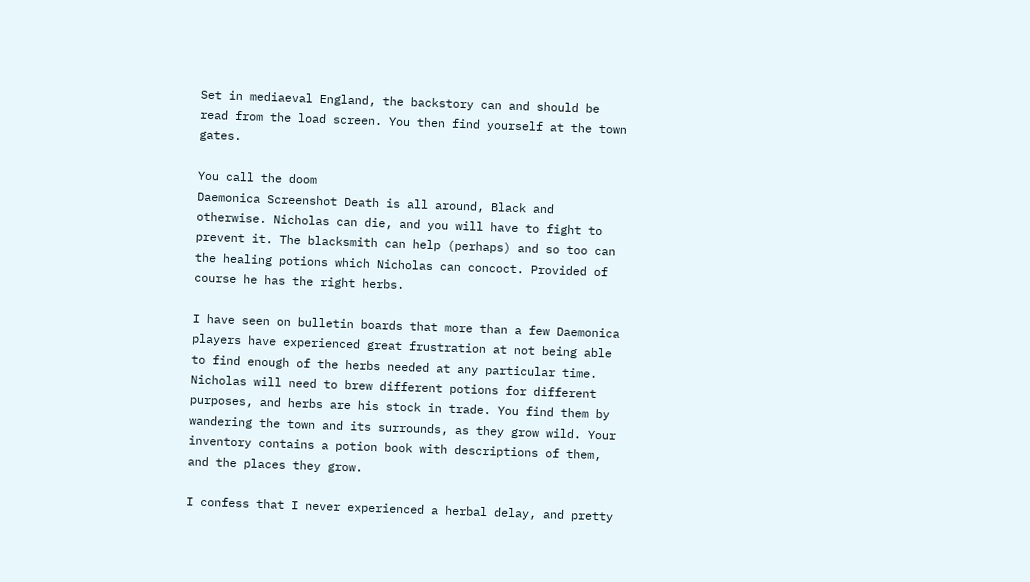Set in mediaeval England, the backstory can and should be read from the load screen. You then find yourself at the town gates.

You call the doom
Daemonica Screenshot Death is all around, Black and otherwise. Nicholas can die, and you will have to fight to prevent it. The blacksmith can help (perhaps) and so too can the healing potions which Nicholas can concoct. Provided of course he has the right herbs.

I have seen on bulletin boards that more than a few Daemonica players have experienced great frustration at not being able to find enough of the herbs needed at any particular time. Nicholas will need to brew different potions for different purposes, and herbs are his stock in trade. You find them by wandering the town and its surrounds, as they grow wild. Your inventory contains a potion book with descriptions of them, and the places they grow.

I confess that I never experienced a herbal delay, and pretty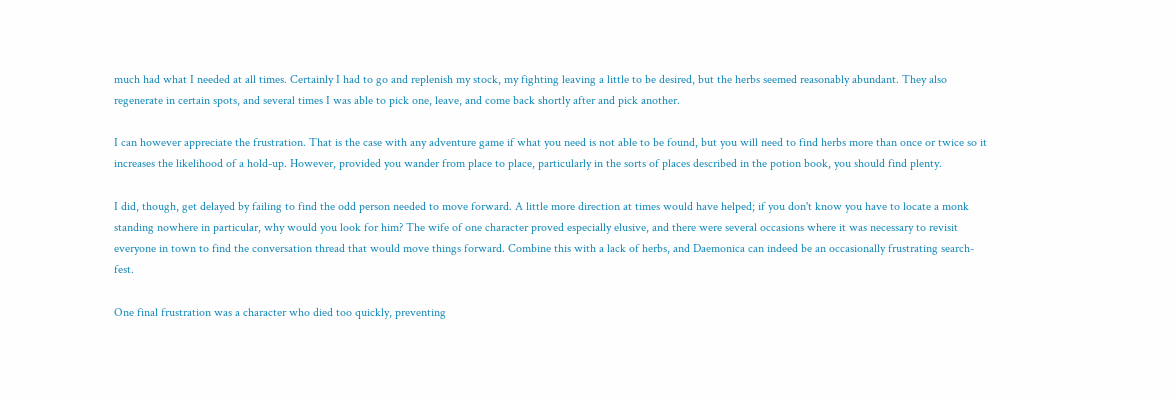much had what I needed at all times. Certainly I had to go and replenish my stock, my fighting leaving a little to be desired, but the herbs seemed reasonably abundant. They also regenerate in certain spots, and several times I was able to pick one, leave, and come back shortly after and pick another.

I can however appreciate the frustration. That is the case with any adventure game if what you need is not able to be found, but you will need to find herbs more than once or twice so it increases the likelihood of a hold-up. However, provided you wander from place to place, particularly in the sorts of places described in the potion book, you should find plenty.

I did, though, get delayed by failing to find the odd person needed to move forward. A little more direction at times would have helped; if you don't know you have to locate a monk standing nowhere in particular, why would you look for him? The wife of one character proved especially elusive, and there were several occasions where it was necessary to revisit everyone in town to find the conversation thread that would move things forward. Combine this with a lack of herbs, and Daemonica can indeed be an occasionally frustrating search-fest.

One final frustration was a character who died too quickly, preventing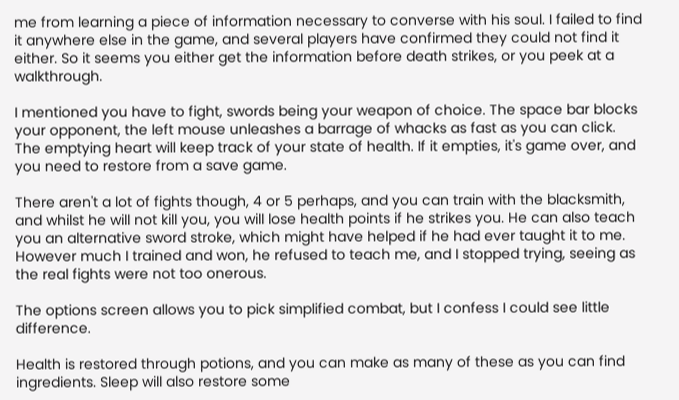me from learning a piece of information necessary to converse with his soul. I failed to find it anywhere else in the game, and several players have confirmed they could not find it either. So it seems you either get the information before death strikes, or you peek at a walkthrough.

I mentioned you have to fight, swords being your weapon of choice. The space bar blocks your opponent, the left mouse unleashes a barrage of whacks as fast as you can click. The emptying heart will keep track of your state of health. If it empties, it's game over, and you need to restore from a save game.

There aren't a lot of fights though, 4 or 5 perhaps, and you can train with the blacksmith, and whilst he will not kill you, you will lose health points if he strikes you. He can also teach you an alternative sword stroke, which might have helped if he had ever taught it to me. However much I trained and won, he refused to teach me, and I stopped trying, seeing as the real fights were not too onerous.

The options screen allows you to pick simplified combat, but I confess I could see little difference.

Health is restored through potions, and you can make as many of these as you can find ingredients. Sleep will also restore some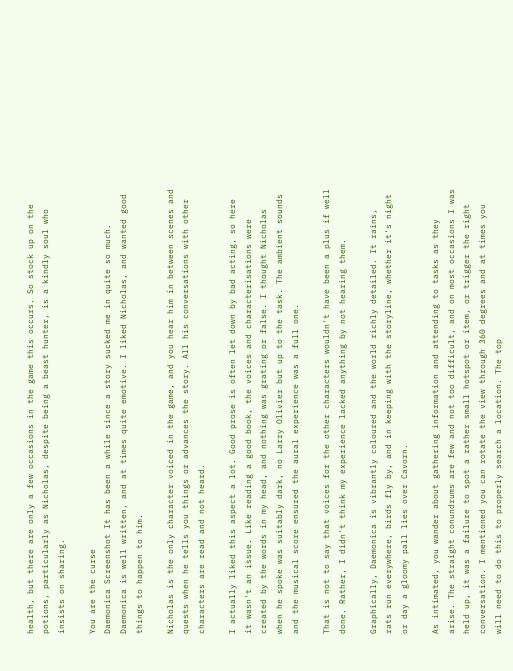health, but there are only a few occasions in the game this occurs. So stock up on the potions, particularly as Nicholas, despite being a beast hunter, is a kindly soul who insists on sharing.

You are the curse
Daemonica Screenshot It has been a while since a story sucked me in quite so much. Daemonica is well written, and at times quite emotive. I liked Nicholas, and wanted good things to happen to him.

Nicholas is the only character voiced in the game, and you hear him in between scenes and quests when he tells you things or advances the story. All his conversations with other characters are read and not heard.

I actually liked this aspect a lot. Good prose is often let down by bad acting, so here it wasn't an issue. Like reading a good book, the voices and characterisations were created by the words in my head, and nothing was grating or false. I thought Nicholas when he spoke was suitably dark, no Larry Olivier but up to the task. The ambient sounds and the musical score ensured the aural experience was a full one.

That is not to say that voices for the other characters wouldn't have been a plus if well done. Rather, I didn't think my experience lacked anything by not hearing them.

Graphically, Daemonica is vibrantly coloured and the world richly detailed. It rains, rats run everywhere, birds fly by, and in keeping with the storyline, whether it's night or day a gloomy pall lies over Cavorn.

As intimated, you wander about gathering information and attending to tasks as they arise. The straight conundrums are few and not too difficult, and on most occasions I was held up, it was a failure to spot a rather small hotspot or item, or trigger the right conversation. I mentioned you can rotate the view through 360 degrees and at times you will need to do this to properly search a location. The top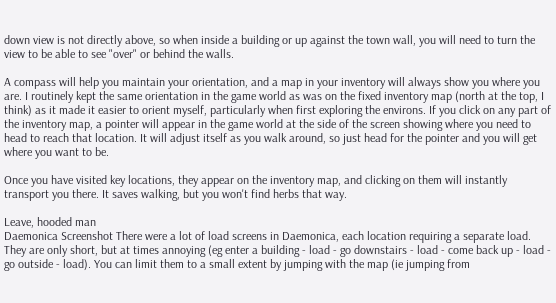down view is not directly above, so when inside a building or up against the town wall, you will need to turn the view to be able to see "over" or behind the walls.

A compass will help you maintain your orientation, and a map in your inventory will always show you where you are. I routinely kept the same orientation in the game world as was on the fixed inventory map (north at the top, I think) as it made it easier to orient myself, particularly when first exploring the environs. If you click on any part of the inventory map, a pointer will appear in the game world at the side of the screen showing where you need to head to reach that location. It will adjust itself as you walk around, so just head for the pointer and you will get where you want to be.

Once you have visited key locations, they appear on the inventory map, and clicking on them will instantly transport you there. It saves walking, but you won't find herbs that way.

Leave, hooded man
Daemonica Screenshot There were a lot of load screens in Daemonica, each location requiring a separate load. They are only short, but at times annoying (eg enter a building - load - go downstairs - load - come back up - load - go outside - load). You can limit them to a small extent by jumping with the map (ie jumping from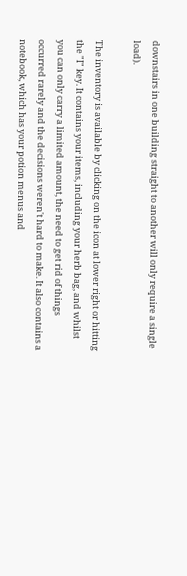downstairs in one building straight to another will only require a single load).

The inventory is available by clicking on the icon at lower right or hitting the "I" key. It contains your items, including your herb bag, and whilst you can only carry a limited amount, the need to get rid of things occurred rarely and the decisions weren't hard to make. It also contains a notebook, which has your potion menus and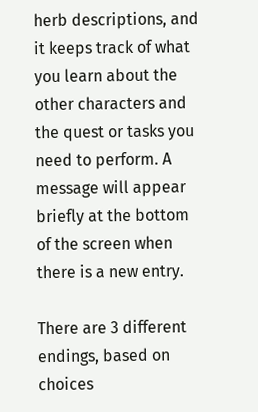herb descriptions, and it keeps track of what you learn about the other characters and the quest or tasks you need to perform. A message will appear briefly at the bottom of the screen when there is a new entry.

There are 3 different endings, based on choices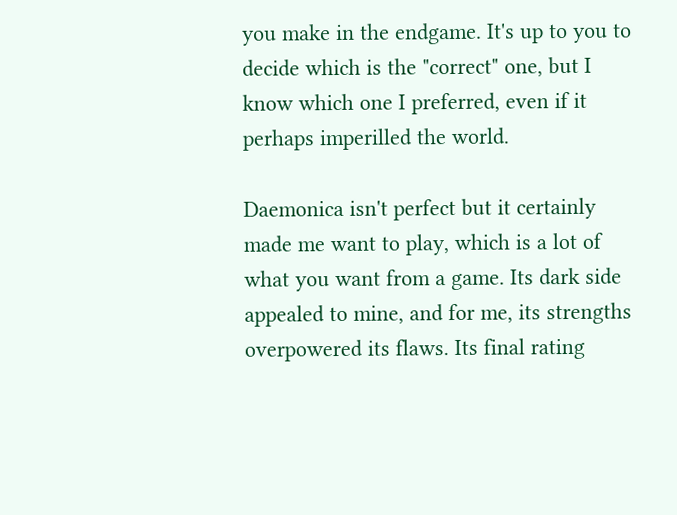you make in the endgame. It's up to you to decide which is the "correct" one, but I know which one I preferred, even if it perhaps imperilled the world.

Daemonica isn't perfect but it certainly made me want to play, which is a lot of what you want from a game. Its dark side appealed to mine, and for me, its strengths overpowered its flaws. Its final rating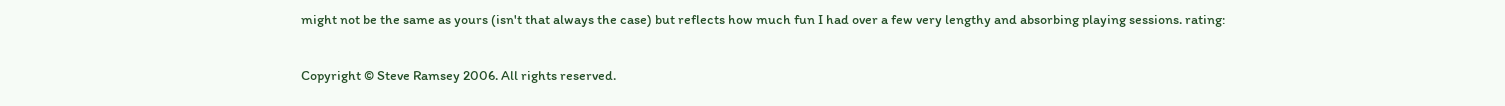might not be the same as yours (isn't that always the case) but reflects how much fun I had over a few very lengthy and absorbing playing sessions. rating:

Copyright © Steve Ramsey 2006. All rights reserved.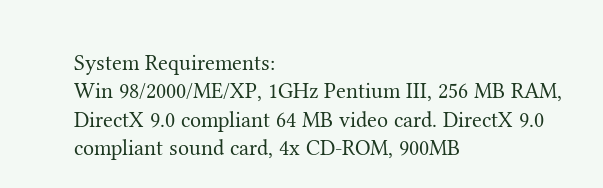System Requirements:
Win 98/2000/ME/XP, 1GHz Pentium III, 256 MB RAM, DirectX 9.0 compliant 64 MB video card. DirectX 9.0 compliant sound card, 4x CD-ROM, 900MB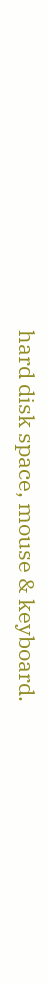hard disk space, mouse & keyboard.